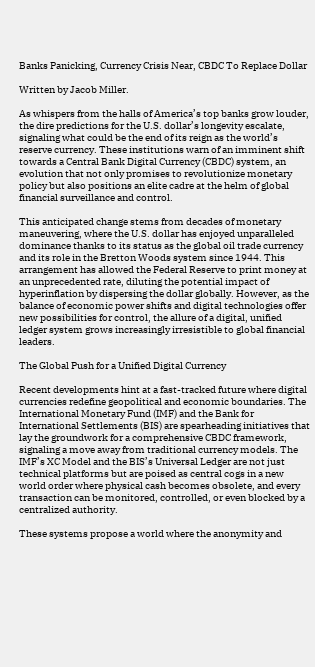Banks Panicking, Currency Crisis Near, CBDC To Replace Dollar

Written by Jacob Miller.

As whispers from the halls of America’s top banks grow louder, the dire predictions for the U.S. dollar’s longevity escalate, signaling what could be the end of its reign as the world’s reserve currency. These institutions warn of an imminent shift towards a Central Bank Digital Currency (CBDC) system, an evolution that not only promises to revolutionize monetary policy but also positions an elite cadre at the helm of global financial surveillance and control.

This anticipated change stems from decades of monetary maneuvering, where the U.S. dollar has enjoyed unparalleled dominance thanks to its status as the global oil trade currency and its role in the Bretton Woods system since 1944. This arrangement has allowed the Federal Reserve to print money at an unprecedented rate, diluting the potential impact of hyperinflation by dispersing the dollar globally. However, as the balance of economic power shifts and digital technologies offer new possibilities for control, the allure of a digital, unified ledger system grows increasingly irresistible to global financial leaders.

The Global Push for a Unified Digital Currency

Recent developments hint at a fast-tracked future where digital currencies redefine geopolitical and economic boundaries. The International Monetary Fund (IMF) and the Bank for International Settlements (BIS) are spearheading initiatives that lay the groundwork for a comprehensive CBDC framework, signaling a move away from traditional currency models. The IMF’s XC Model and the BIS’s Universal Ledger are not just technical platforms but are poised as central cogs in a new world order where physical cash becomes obsolete, and every transaction can be monitored, controlled, or even blocked by a centralized authority.

These systems propose a world where the anonymity and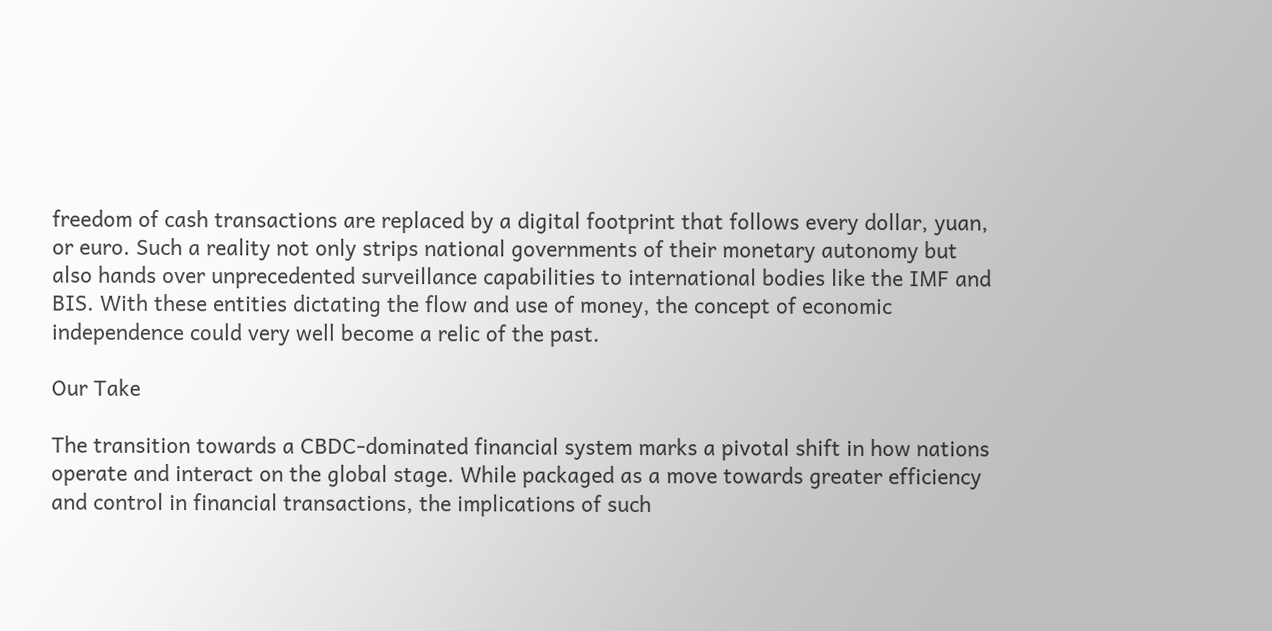freedom of cash transactions are replaced by a digital footprint that follows every dollar, yuan, or euro. Such a reality not only strips national governments of their monetary autonomy but also hands over unprecedented surveillance capabilities to international bodies like the IMF and BIS. With these entities dictating the flow and use of money, the concept of economic independence could very well become a relic of the past.

Our Take

The transition towards a CBDC-dominated financial system marks a pivotal shift in how nations operate and interact on the global stage. While packaged as a move towards greater efficiency and control in financial transactions, the implications of such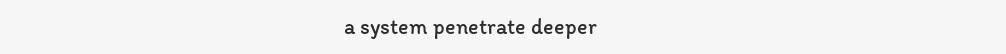a system penetrate deeper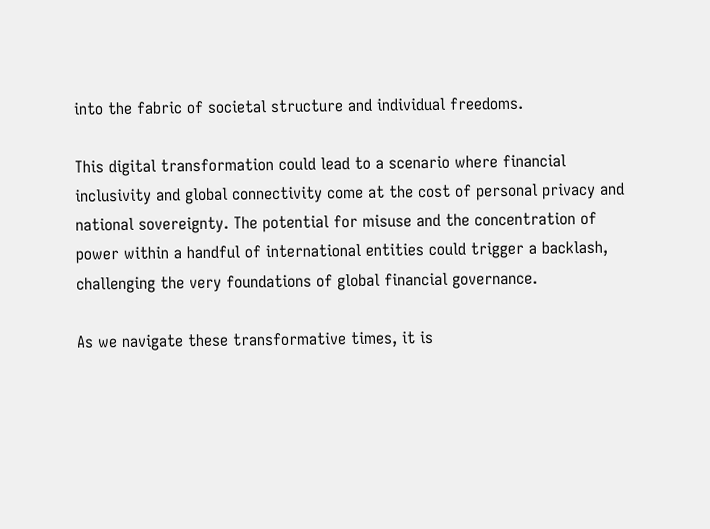into the fabric of societal structure and individual freedoms.

This digital transformation could lead to a scenario where financial inclusivity and global connectivity come at the cost of personal privacy and national sovereignty. The potential for misuse and the concentration of power within a handful of international entities could trigger a backlash, challenging the very foundations of global financial governance.

As we navigate these transformative times, it is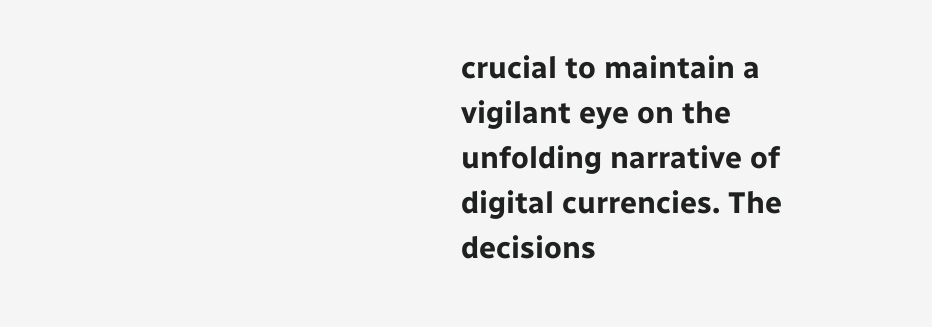crucial to maintain a vigilant eye on the unfolding narrative of digital currencies. The decisions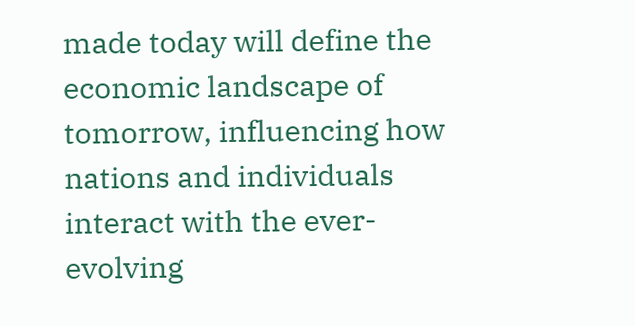made today will define the economic landscape of tomorrow, influencing how nations and individuals interact with the ever-evolving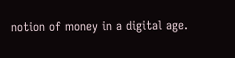notion of money in a digital age.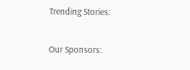Trending Stories:

Our Sponsors: